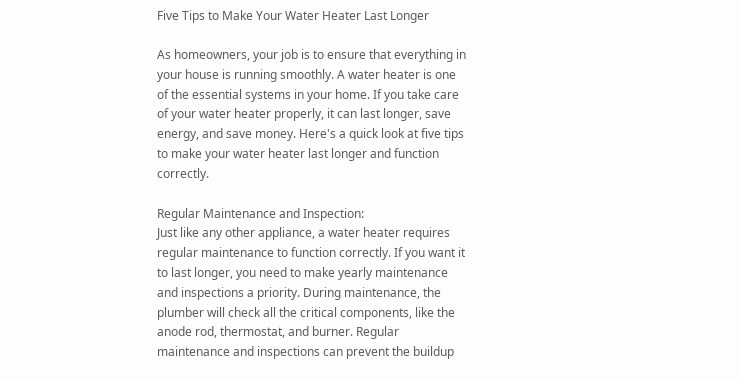Five Tips to Make Your Water Heater Last Longer

As homeowners, your job is to ensure that everything in your house is running smoothly. A water heater is one of the essential systems in your home. If you take care of your water heater properly, it can last longer, save energy, and save money. Here's a quick look at five tips to make your water heater last longer and function correctly.

Regular Maintenance and Inspection:
Just like any other appliance, a water heater requires regular maintenance to function correctly. If you want it to last longer, you need to make yearly maintenance and inspections a priority. During maintenance, the plumber will check all the critical components, like the anode rod, thermostat, and burner. Regular maintenance and inspections can prevent the buildup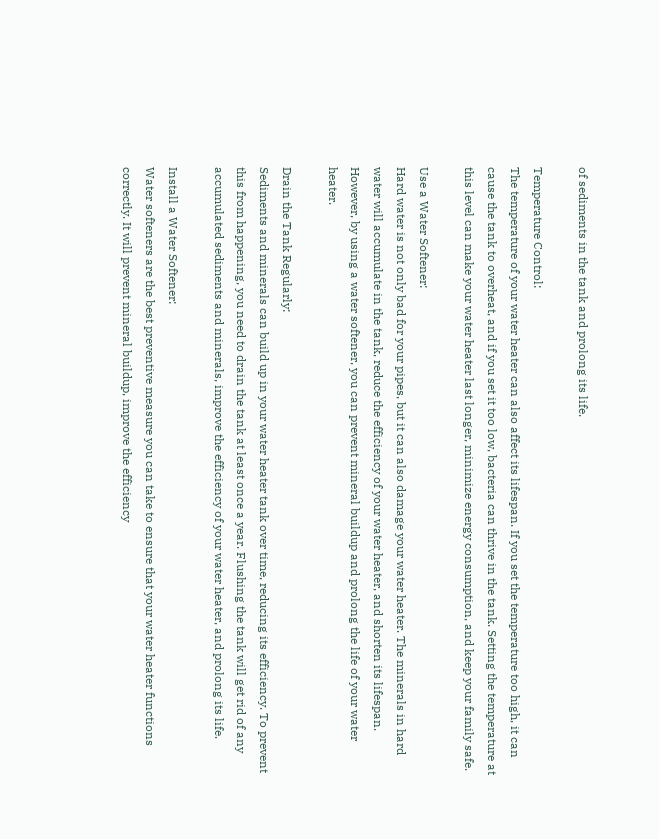of sediments in the tank and prolong its life.

Temperature Control:
The temperature of your water heater can also affect its lifespan. If you set the temperature too high, it can cause the tank to overheat, and if you set it too low, bacteria can thrive in the tank. Setting the temperature at this level can make your water heater last longer, minimize energy consumption, and keep your family safe.

Use a Water Softener:
Hard water is not only bad for your pipes, but it can also damage your water heater. The minerals in hard water will accumulate in the tank, reduce the efficiency of your water heater, and shorten its lifespan. However, by using a water softener, you can prevent mineral buildup and prolong the life of your water heater.

Drain the Tank Regularly:
Sediments and minerals can build up in your water heater tank over time, reducing its efficiency. To prevent this from happening, you need to drain the tank at least once a year. Flushing the tank will get rid of any accumulated sediments and minerals, improve the efficiency of your water heater, and prolong its life.

Install a Water Softener:
Water softeners are the best preventive measure you can take to ensure that your water heater functions correctly. It will prevent mineral buildup, improve the efficiency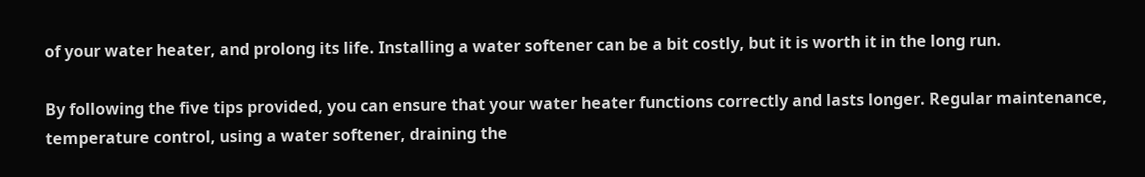of your water heater, and prolong its life. Installing a water softener can be a bit costly, but it is worth it in the long run.

By following the five tips provided, you can ensure that your water heater functions correctly and lasts longer. Regular maintenance, temperature control, using a water softener, draining the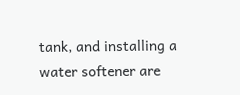tank, and installing a water softener are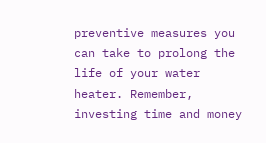preventive measures you can take to prolong the life of your water heater. Remember, investing time and money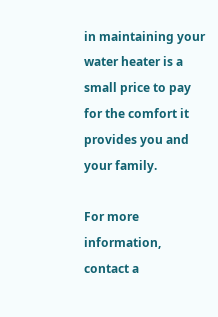in maintaining your water heater is a small price to pay for the comfort it provides you and your family.

For more information, contact a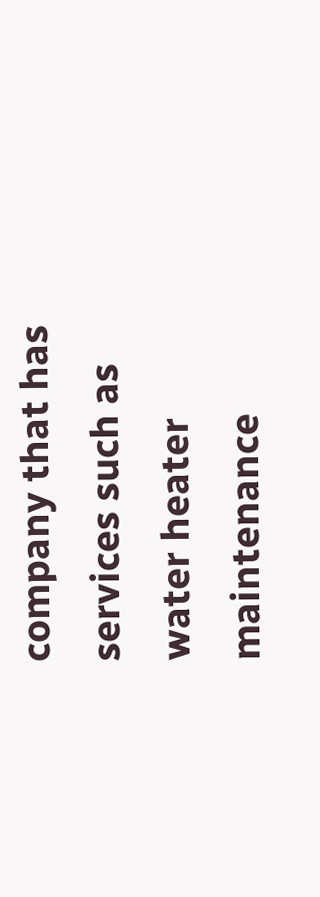company that has services such as water heater maintenance